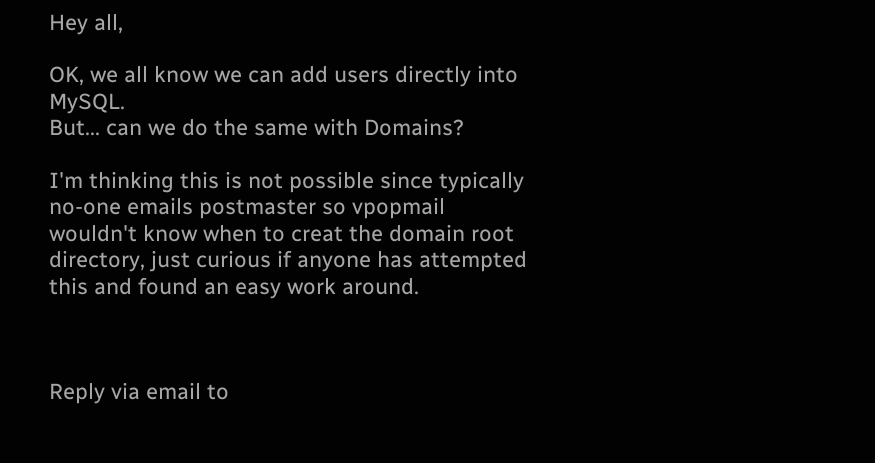Hey all,

OK, we all know we can add users directly into MySQL.
But... can we do the same with Domains?

I'm thinking this is not possible since typically no-one emails postmaster so vpopmail wouldn't know when to creat the domain root directory, just curious if anyone has attempted this and found an easy work around.



Reply via email to